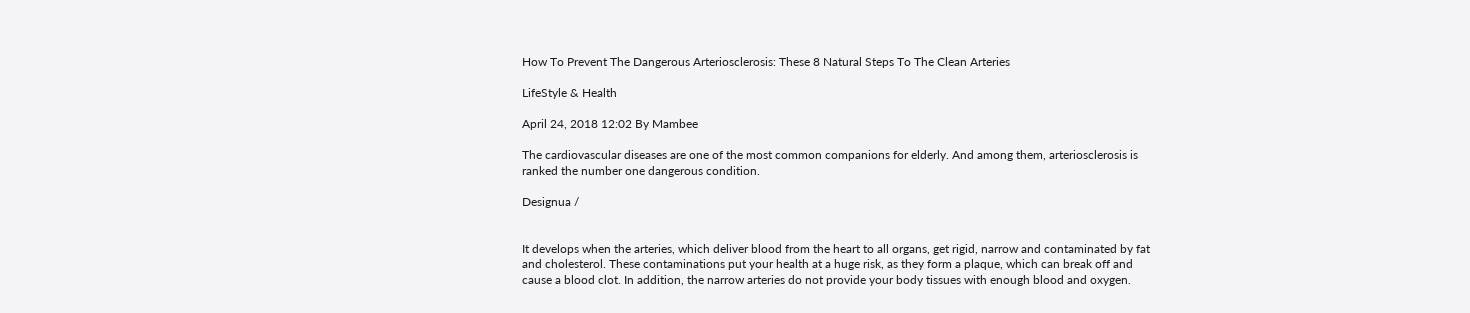How To Prevent The Dangerous Arteriosclerosis: These 8 Natural Steps To The Clean Arteries

LifeStyle & Health

April 24, 2018 12:02 By Mambee

The cardiovascular diseases are one of the most common companions for elderly. And among them, arteriosclerosis is ranked the number one dangerous condition.

Designua /


It develops when the arteries, which deliver blood from the heart to all organs, get rigid, narrow and contaminated by fat and cholesterol. These contaminations put your health at a huge risk, as they form a plaque, which can break off and cause a blood clot. In addition, the narrow arteries do not provide your body tissues with enough blood and oxygen.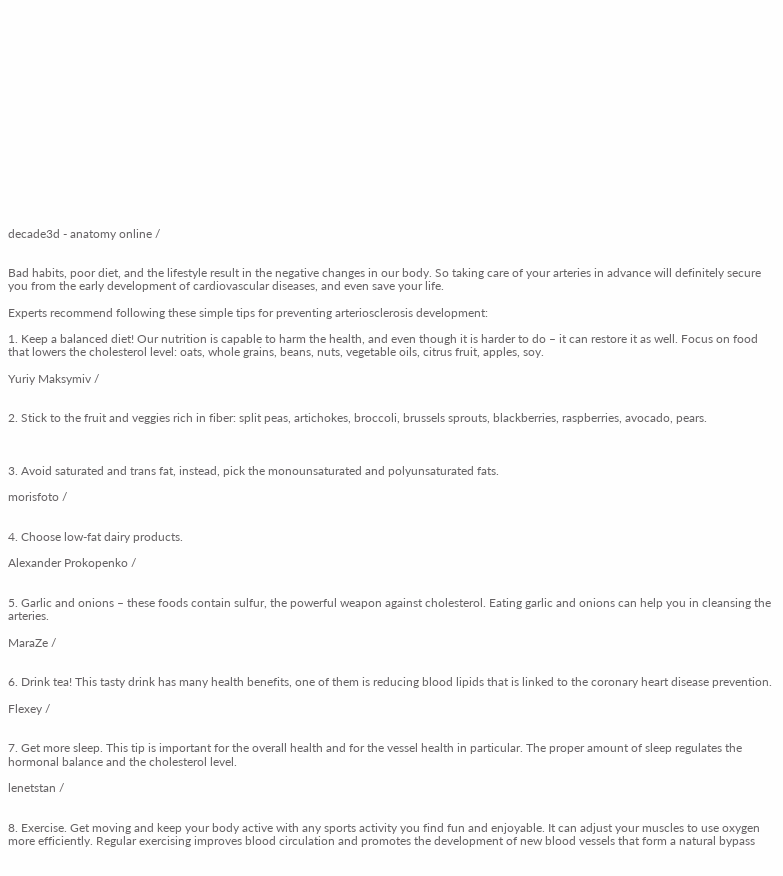decade3d - anatomy online /


Bad habits, poor diet, and the lifestyle result in the negative changes in our body. So taking care of your arteries in advance will definitely secure you from the early development of cardiovascular diseases, and even save your life.

Experts recommend following these simple tips for preventing arteriosclerosis development:

1. Keep a balanced diet! Our nutrition is capable to harm the health, and even though it is harder to do – it can restore it as well. Focus on food that lowers the cholesterol level: oats, whole grains, beans, nuts, vegetable oils, citrus fruit, apples, soy.

Yuriy Maksymiv /


2. Stick to the fruit and veggies rich in fiber: split peas, artichokes, broccoli, brussels sprouts, blackberries, raspberries, avocado, pears.



3. Avoid saturated and trans fat, instead, pick the monounsaturated and polyunsaturated fats.

morisfoto /


4. Choose low-fat dairy products.

Alexander Prokopenko /


5. Garlic and onions – these foods contain sulfur, the powerful weapon against cholesterol. Eating garlic and onions can help you in cleansing the arteries.

MaraZe /


6. Drink tea! This tasty drink has many health benefits, one of them is reducing blood lipids that is linked to the coronary heart disease prevention.

Flexey /


7. Get more sleep. This tip is important for the overall health and for the vessel health in particular. The proper amount of sleep regulates the hormonal balance and the cholesterol level.

lenetstan /


8. Exercise. Get moving and keep your body active with any sports activity you find fun and enjoyable. It can adjust your muscles to use oxygen more efficiently. Regular exercising improves blood circulation and promotes the development of new blood vessels that form a natural bypass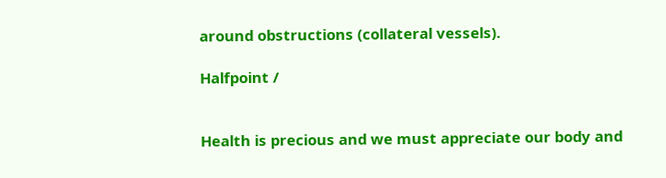around obstructions (collateral vessels).

Halfpoint /


Health is precious and we must appreciate our body and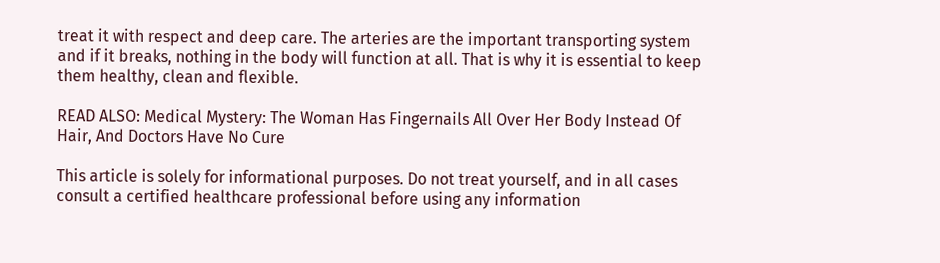treat it with respect and deep care. The arteries are the important transporting system and if it breaks, nothing in the body will function at all. That is why it is essential to keep them healthy, clean and flexible.

READ ALSO: Medical Mystery: The Woman Has Fingernails All Over Her Body Instead Of Hair, And Doctors Have No Cure

This article is solely for informational purposes. Do not treat yourself, and in all cases consult a certified healthcare professional before using any information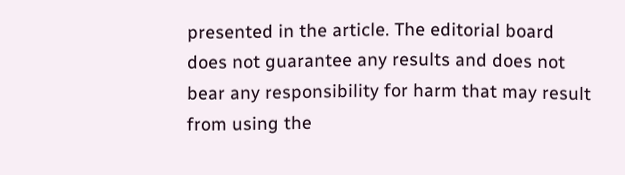presented in the article. The editorial board does not guarantee any results and does not bear any responsibility for harm that may result from using the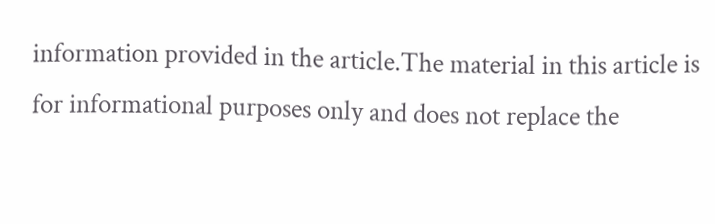information provided in the article.The material in this article is for informational purposes only and does not replace the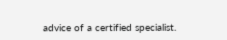advice of a certified specialist.